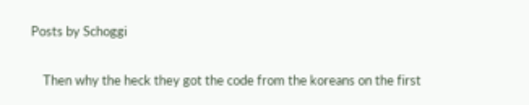Posts by Schoggi

    Then why the heck they got the code from the koreans on the first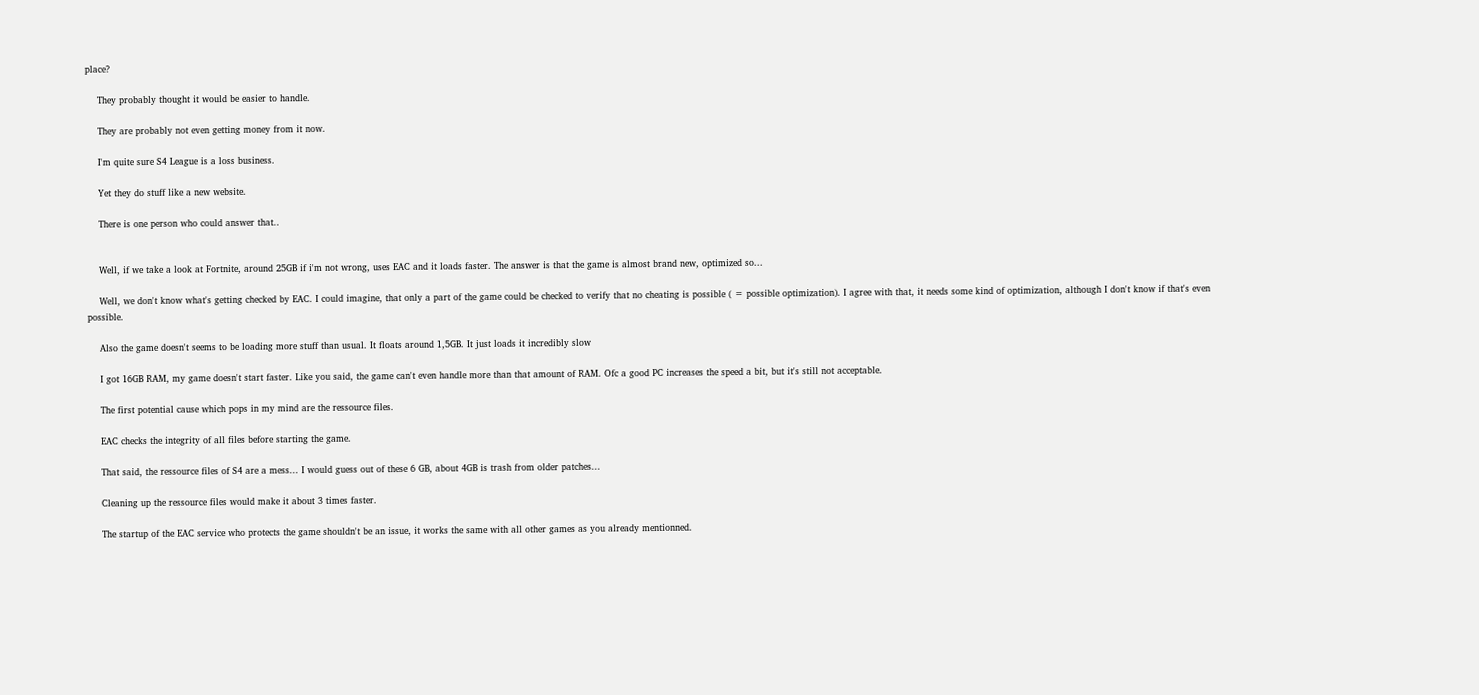place?

    They probably thought it would be easier to handle.

    They are probably not even getting money from it now.

    I'm quite sure S4 League is a loss business.

    Yet they do stuff like a new website.

    There is one person who could answer that..


    Well, if we take a look at Fortnite, around 25GB if i'm not wrong, uses EAC and it loads faster. The answer is that the game is almost brand new, optimized so...

    Well, we don't know what's getting checked by EAC. I could imagine, that only a part of the game could be checked to verify that no cheating is possible ( = possible optimization). I agree with that, it needs some kind of optimization, although I don't know if that's even possible.

    Also the game doesn't seems to be loading more stuff than usual. It floats around 1,5GB. It just loads it incredibly slow

    I got 16GB RAM, my game doesn't start faster. Like you said, the game can't even handle more than that amount of RAM. Ofc a good PC increases the speed a bit, but it's still not acceptable.

    The first potential cause which pops in my mind are the ressource files.

    EAC checks the integrity of all files before starting the game.

    That said, the ressource files of S4 are a mess... I would guess out of these 6 GB, about 4GB is trash from older patches...

    Cleaning up the ressource files would make it about 3 times faster.

    The startup of the EAC service who protects the game shouldn't be an issue, it works the same with all other games as you already mentionned.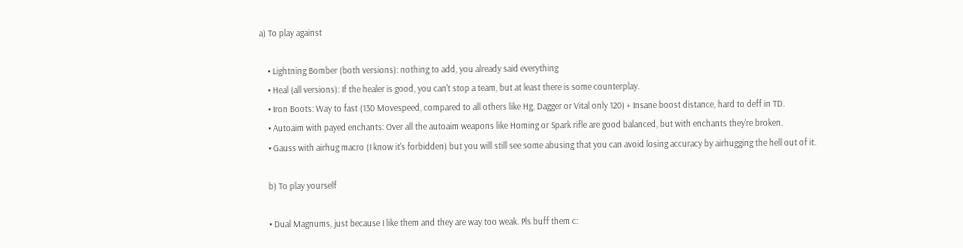a) To play against

    • Lightning Bomber (both versions): nothing to add, you already said everything
    • Heal (all versions): If the healer is good, you can't stop a team, but at least there is some counterplay.
    • Iron Boots: Way to fast (130 Movespeed, compared to all others like Hg, Dagger or Vital only 120) + Insane boost distance, hard to deff in TD.
    • Autoaim with payed enchants: Over all the autoaim weapons like Homing or Spark rifle are good balanced, but with enchants they're broken.
    • Gauss with airhug macro (I know it's forbidden) but you will still see some abusing that you can avoid losing accuracy by airhugging the hell out of it.

    b) To play yourself

    • Dual Magnums, just because I like them and they are way too weak. Pls buff them c: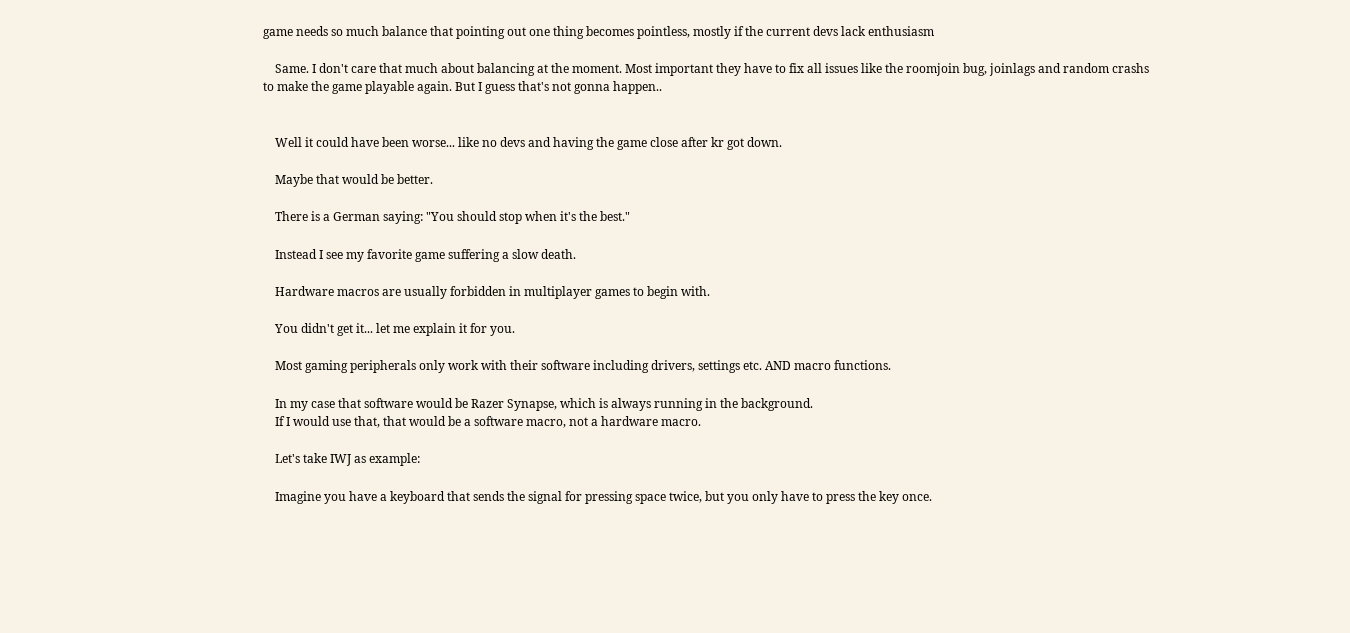game needs so much balance that pointing out one thing becomes pointless, mostly if the current devs lack enthusiasm

    Same. I don't care that much about balancing at the moment. Most important they have to fix all issues like the roomjoin bug, joinlags and random crashs to make the game playable again. But I guess that's not gonna happen..


    Well it could have been worse... like no devs and having the game close after kr got down.

    Maybe that would be better.

    There is a German saying: "You should stop when it's the best."

    Instead I see my favorite game suffering a slow death.

    Hardware macros are usually forbidden in multiplayer games to begin with.

    You didn't get it... let me explain it for you.

    Most gaming peripherals only work with their software including drivers, settings etc. AND macro functions.

    In my case that software would be Razer Synapse, which is always running in the background.
    If I would use that, that would be a software macro, not a hardware macro.

    Let's take IWJ as example:

    Imagine you have a keyboard that sends the signal for pressing space twice, but you only have to press the key once.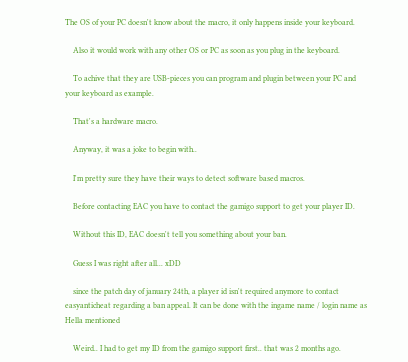The OS of your PC doesn't know about the macro, it only happens inside your keyboard.

    Also it would work with any other OS or PC as soon as you plug in the keyboard.

    To achive that they are USB-pieces you can program and plugin between your PC and your keyboard as example.

    That's a hardware macro.

    Anyway, it was a joke to begin with..

    I'm pretty sure they have their ways to detect software based macros.

    Before contacting EAC you have to contact the gamigo support to get your player ID.

    Without this ID, EAC doesn't tell you something about your ban.

    Guess I was right after all... xDD

    since the patch day of january 24th, a player id isn't required anymore to contact easyanticheat regarding a ban appeal. It can be done with the ingame name / login name as Hella mentioned

    Weird.. I had to get my ID from the gamigo support first.. that was 2 months ago.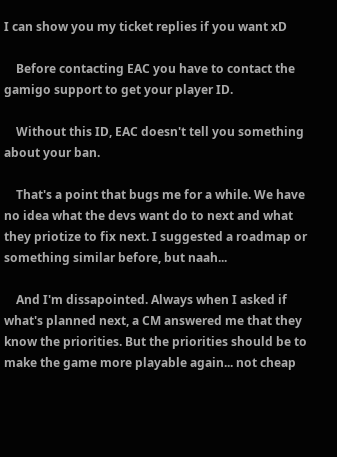I can show you my ticket replies if you want xD

    Before contacting EAC you have to contact the gamigo support to get your player ID.

    Without this ID, EAC doesn't tell you something about your ban.

    That's a point that bugs me for a while. We have no idea what the devs want do to next and what they priotize to fix next. I suggested a roadmap or something similar before, but naah...

    And I'm dissapointed. Always when I asked if what's planned next, a CM answered me that they know the priorities. But the priorities should be to make the game more playable again... not cheap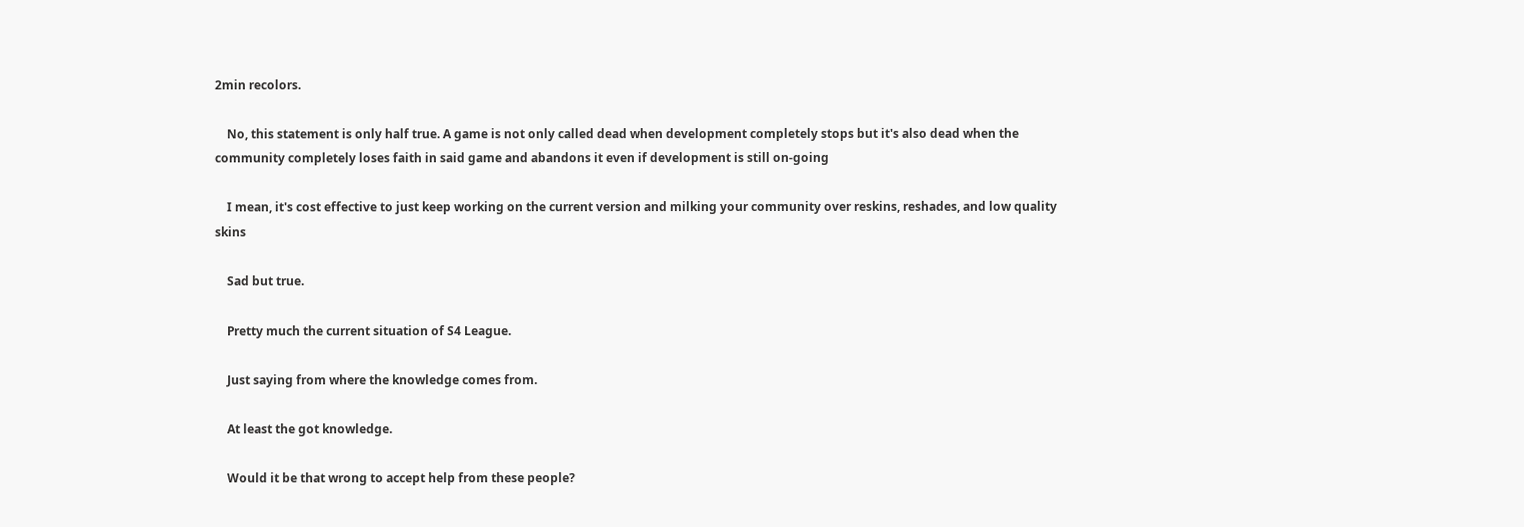2min recolors.

    No, this statement is only half true. A game is not only called dead when development completely stops but it's also dead when the community completely loses faith in said game and abandons it even if development is still on-going

    I mean, it's cost effective to just keep working on the current version and milking your community over reskins, reshades, and low quality skins

    Sad but true.

    Pretty much the current situation of S4 League.

    Just saying from where the knowledge comes from.

    At least the got knowledge.

    Would it be that wrong to accept help from these people?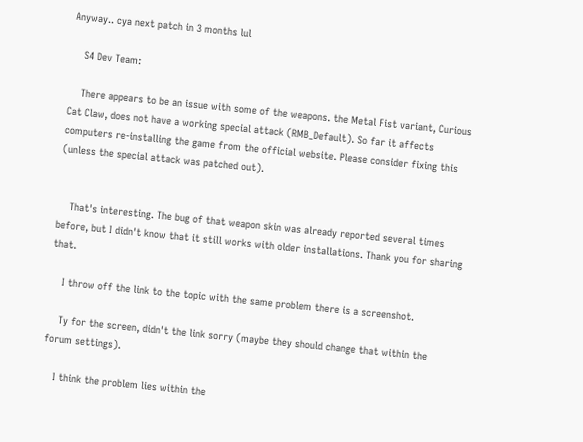Anyway.. cya next patch in 3 months lul

    S4 Dev Team:

    There appears to be an issue with some of the weapons. the Metal Fist variant, Curious Cat Claw, does not have a working special attack (RMB_Default). So far it affects computers re-installing the game from the official website. Please consider fixing this (unless the special attack was patched out).


    That's interesting. The bug of that weapon skin was already reported several times before, but I didn't know that it still works with older installations. Thank you for sharing that.

    I throw off the link to the topic with the same problem there is a screenshot.

    Ty for the screen, didn't the link sorry (maybe they should change that within the forum settings).

    I think the problem lies within the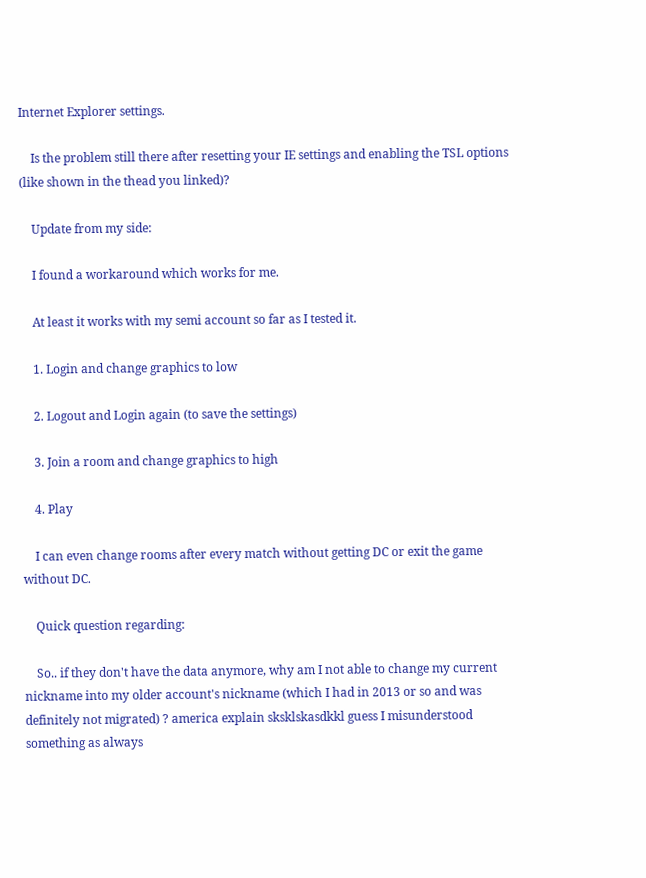Internet Explorer settings.

    Is the problem still there after resetting your IE settings and enabling the TSL options (like shown in the thead you linked)?

    Update from my side:

    I found a workaround which works for me.

    At least it works with my semi account so far as I tested it.

    1. Login and change graphics to low

    2. Logout and Login again (to save the settings)

    3. Join a room and change graphics to high

    4. Play

    I can even change rooms after every match without getting DC or exit the game without DC.

    Quick question regarding:

    So.. if they don't have the data anymore, why am I not able to change my current nickname into my older account's nickname (which I had in 2013 or so and was definitely not migrated) ? america explain sksklskasdkkl guess I misunderstood something as always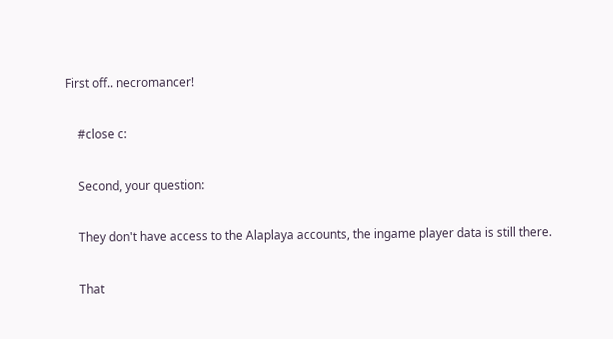First off.. necromancer!

    #close c:

    Second, your question:

    They don't have access to the Alaplaya accounts, the ingame player data is still there.

    That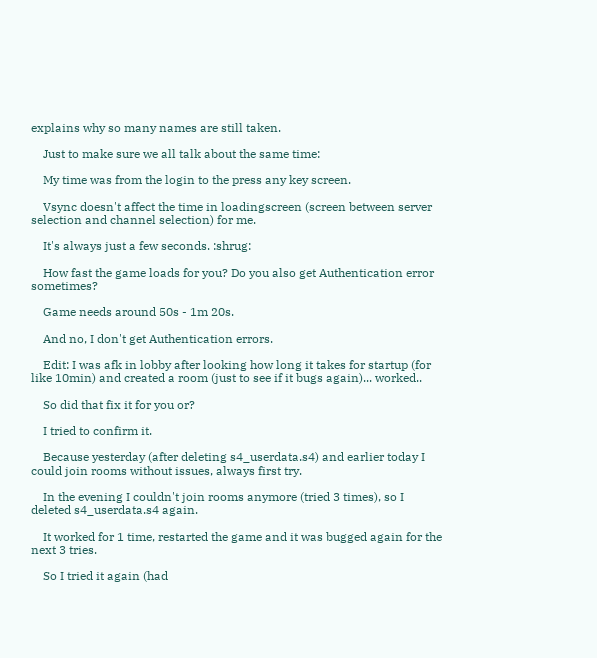explains why so many names are still taken.

    Just to make sure we all talk about the same time:

    My time was from the login to the press any key screen.

    Vsync doesn't affect the time in loadingscreen (screen between server selection and channel selection) for me.

    It's always just a few seconds. :shrug:

    How fast the game loads for you? Do you also get Authentication error sometimes?

    Game needs around 50s - 1m 20s.

    And no, I don't get Authentication errors.

    Edit: I was afk in lobby after looking how long it takes for startup (for like 10min) and created a room (just to see if it bugs again)... worked..

    So did that fix it for you or?

    I tried to confirm it.

    Because yesterday (after deleting s4_userdata.s4) and earlier today I could join rooms without issues, always first try.

    In the evening I couldn't join rooms anymore (tried 3 times), so I deleted s4_userdata.s4 again.

    It worked for 1 time, restarted the game and it was bugged again for the next 3 tries.

    So I tried it again (had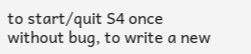to start/quit S4 once without bug, to write a new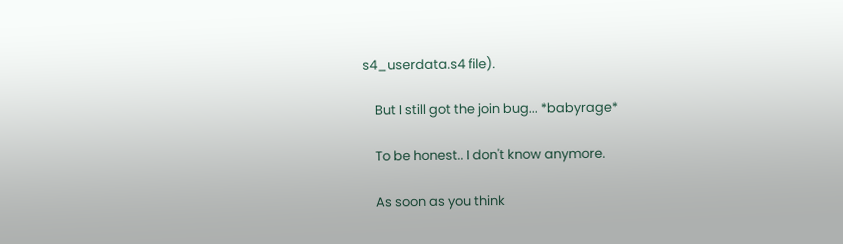s4_userdata.s4 file).

    But I still got the join bug... *babyrage*

    To be honest.. I don't know anymore.

    As soon as you think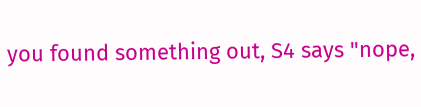you found something out, S4 says "nope,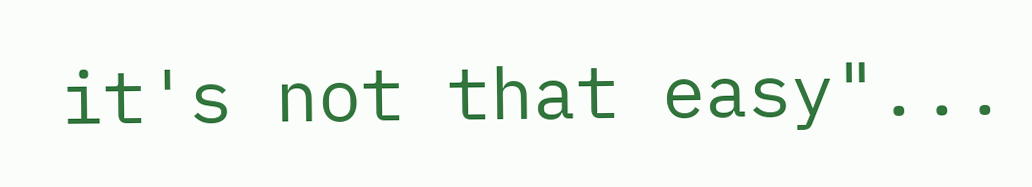it's not that easy"...